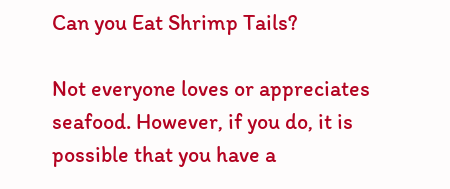Can you Eat Shrimp Tails?

Not everyone loves or appreciates seafood. However, if you do, it is possible that you have a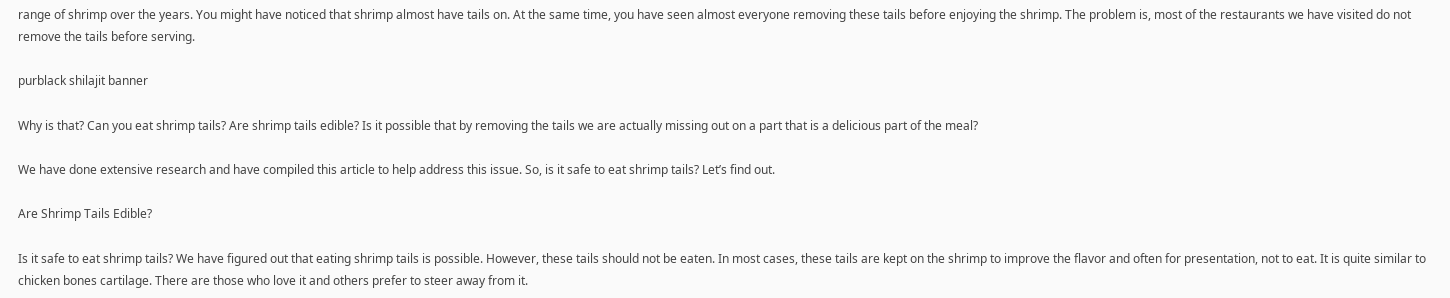range of shrimp over the years. You might have noticed that shrimp almost have tails on. At the same time, you have seen almost everyone removing these tails before enjoying the shrimp. The problem is, most of the restaurants we have visited do not remove the tails before serving.

purblack shilajit banner

Why is that? Can you eat shrimp tails? Are shrimp tails edible? Is it possible that by removing the tails we are actually missing out on a part that is a delicious part of the meal?

We have done extensive research and have compiled this article to help address this issue. So, is it safe to eat shrimp tails? Let’s find out.

Are Shrimp Tails Edible?

Is it safe to eat shrimp tails? We have figured out that eating shrimp tails is possible. However, these tails should not be eaten. In most cases, these tails are kept on the shrimp to improve the flavor and often for presentation, not to eat. It is quite similar to chicken bones cartilage. There are those who love it and others prefer to steer away from it.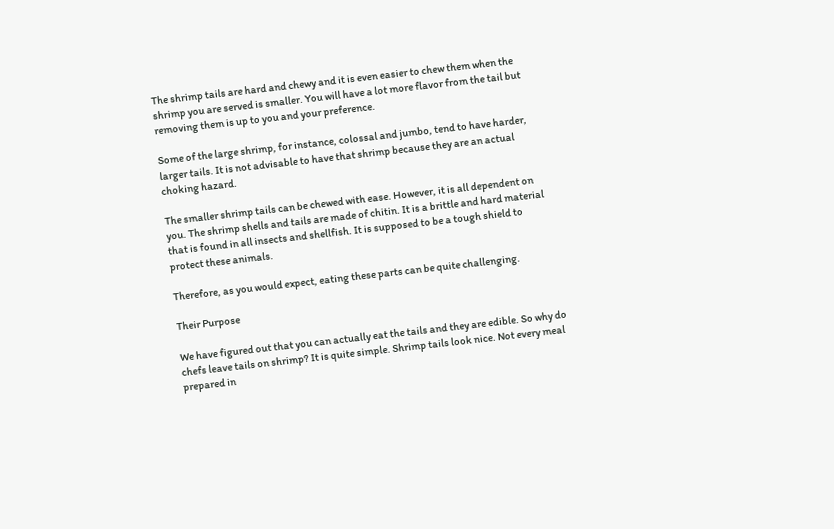The shrimp tails are hard and chewy and it is even easier to chew them when the shrimp you are served is smaller. You will have a lot more flavor from the tail but removing them is up to you and your preference.

Some of the large shrimp, for instance, colossal and jumbo, tend to have harder, larger tails. It is not advisable to have that shrimp because they are an actual choking hazard.

The smaller shrimp tails can be chewed with ease. However, it is all dependent on you. The shrimp shells and tails are made of chitin. It is a brittle and hard material that is found in all insects and shellfish. It is supposed to be a tough shield to protect these animals.

Therefore, as you would expect, eating these parts can be quite challenging.

Their Purpose

We have figured out that you can actually eat the tails and they are edible. So why do chefs leave tails on shrimp? It is quite simple. Shrimp tails look nice. Not every meal prepared in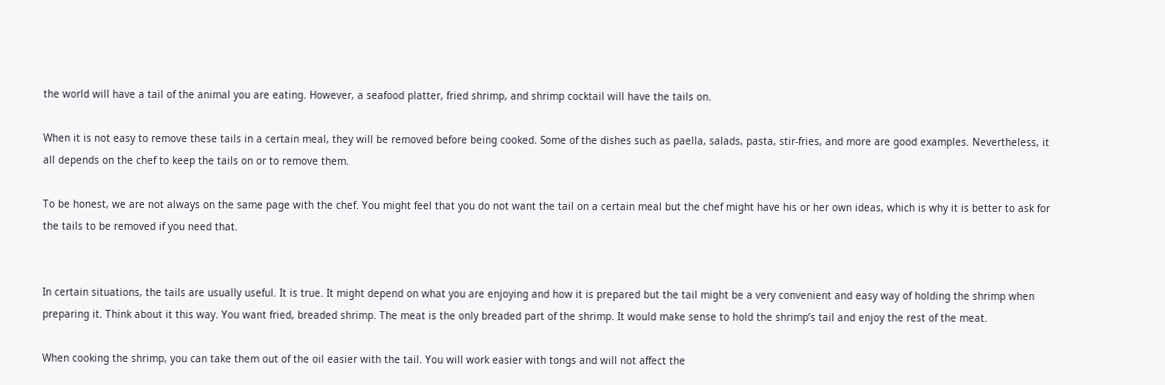the world will have a tail of the animal you are eating. However, a seafood platter, fried shrimp, and shrimp cocktail will have the tails on.

When it is not easy to remove these tails in a certain meal, they will be removed before being cooked. Some of the dishes such as paella, salads, pasta, stir-fries, and more are good examples. Nevertheless, it all depends on the chef to keep the tails on or to remove them.

To be honest, we are not always on the same page with the chef. You might feel that you do not want the tail on a certain meal but the chef might have his or her own ideas, which is why it is better to ask for the tails to be removed if you need that.


In certain situations, the tails are usually useful. It is true. It might depend on what you are enjoying and how it is prepared but the tail might be a very convenient and easy way of holding the shrimp when preparing it. Think about it this way. You want fried, breaded shrimp. The meat is the only breaded part of the shrimp. It would make sense to hold the shrimp’s tail and enjoy the rest of the meat.

When cooking the shrimp, you can take them out of the oil easier with the tail. You will work easier with tongs and will not affect the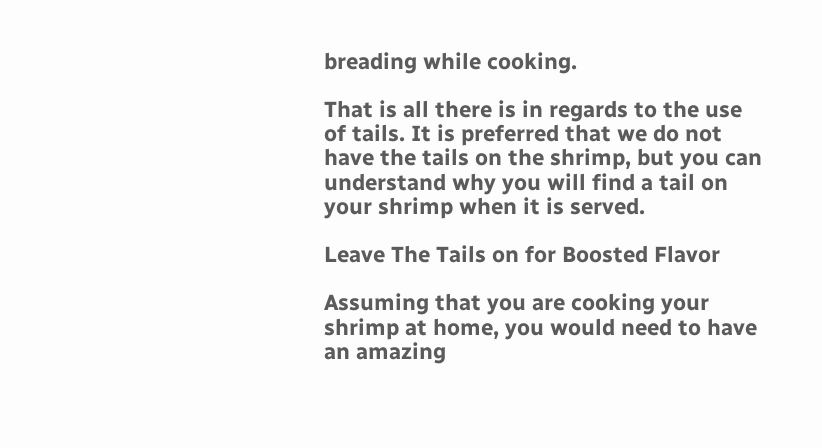breading while cooking.

That is all there is in regards to the use of tails. It is preferred that we do not have the tails on the shrimp, but you can understand why you will find a tail on your shrimp when it is served.

Leave The Tails on for Boosted Flavor

Assuming that you are cooking your shrimp at home, you would need to have an amazing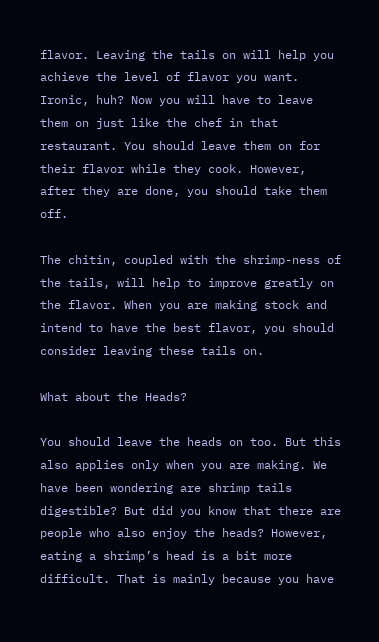flavor. Leaving the tails on will help you achieve the level of flavor you want. Ironic, huh? Now you will have to leave them on just like the chef in that restaurant. You should leave them on for their flavor while they cook. However, after they are done, you should take them off.

The chitin, coupled with the shrimp-ness of the tails, will help to improve greatly on the flavor. When you are making stock and intend to have the best flavor, you should consider leaving these tails on.

What about the Heads?

You should leave the heads on too. But this also applies only when you are making. We have been wondering are shrimp tails digestible? But did you know that there are people who also enjoy the heads? However, eating a shrimp’s head is a bit more difficult. That is mainly because you have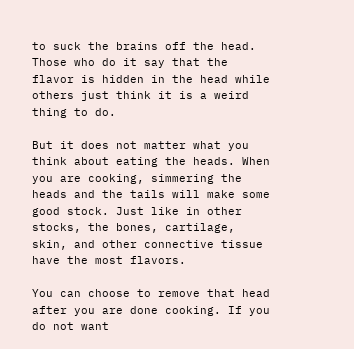to suck the brains off the head. Those who do it say that the flavor is hidden in the head while others just think it is a weird thing to do.

But it does not matter what you think about eating the heads. When you are cooking, simmering the heads and the tails will make some good stock. Just like in other stocks, the bones, cartilage, skin, and other connective tissue have the most flavors.

You can choose to remove that head after you are done cooking. If you do not want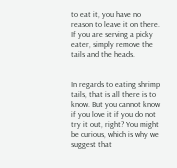to eat it, you have no reason to leave it on there. If you are serving a picky eater, simply remove the tails and the heads.


In regards to eating shrimp tails, that is all there is to know. But you cannot know if you love it if you do not try it out, right? You might be curious, which is why we suggest that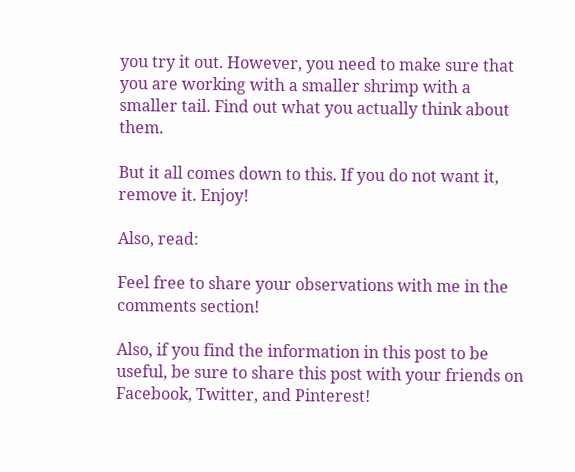you try it out. However, you need to make sure that you are working with a smaller shrimp with a smaller tail. Find out what you actually think about them.

But it all comes down to this. If you do not want it, remove it. Enjoy!

Also, read:

Feel free to share your observations with me in the comments section!

Also, if you find the information in this post to be useful, be sure to share this post with your friends on Facebook, Twitter, and Pinterest!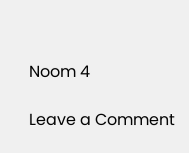Noom 4

Leave a Comment